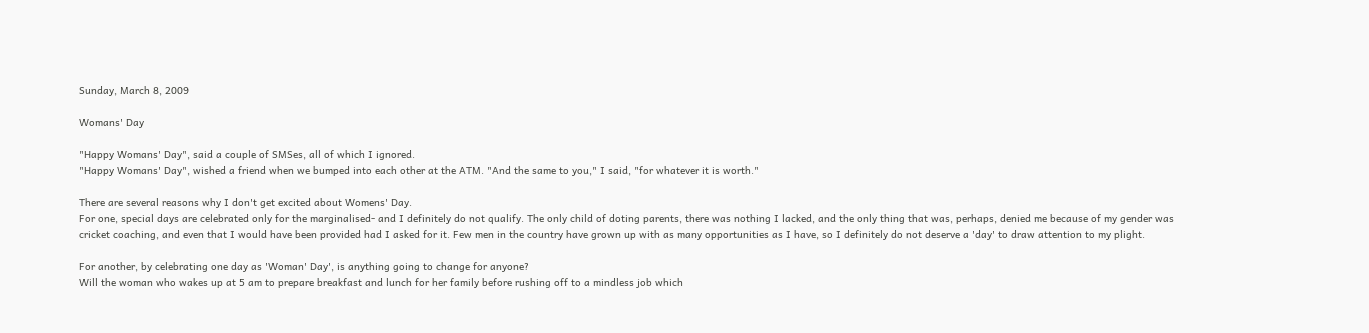Sunday, March 8, 2009

Womans' Day

"Happy Womans' Day", said a couple of SMSes, all of which I ignored.
"Happy Womans' Day", wished a friend when we bumped into each other at the ATM. "And the same to you," I said, "for whatever it is worth."

There are several reasons why I don't get excited about Womens' Day.
For one, special days are celebrated only for the marginalised- and I definitely do not qualify. The only child of doting parents, there was nothing I lacked, and the only thing that was, perhaps, denied me because of my gender was cricket coaching, and even that I would have been provided had I asked for it. Few men in the country have grown up with as many opportunities as I have, so I definitely do not deserve a 'day' to draw attention to my plight.

For another, by celebrating one day as 'Woman' Day', is anything going to change for anyone?
Will the woman who wakes up at 5 am to prepare breakfast and lunch for her family before rushing off to a mindless job which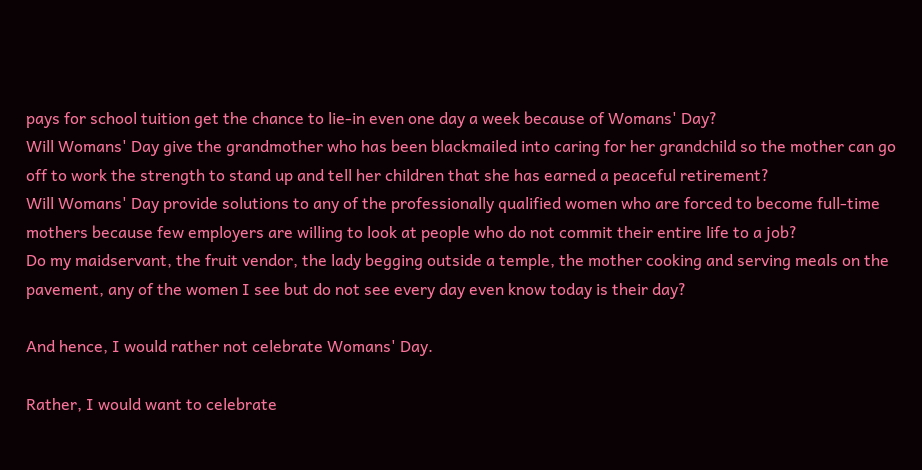pays for school tuition get the chance to lie-in even one day a week because of Womans' Day?
Will Womans' Day give the grandmother who has been blackmailed into caring for her grandchild so the mother can go off to work the strength to stand up and tell her children that she has earned a peaceful retirement?
Will Womans' Day provide solutions to any of the professionally qualified women who are forced to become full-time mothers because few employers are willing to look at people who do not commit their entire life to a job?
Do my maidservant, the fruit vendor, the lady begging outside a temple, the mother cooking and serving meals on the pavement, any of the women I see but do not see every day even know today is their day?

And hence, I would rather not celebrate Womans' Day.

Rather, I would want to celebrate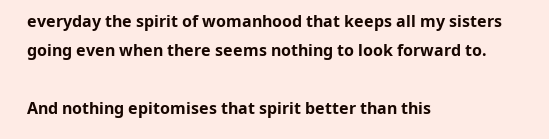everyday the spirit of womanhood that keeps all my sisters going even when there seems nothing to look forward to.

And nothing epitomises that spirit better than this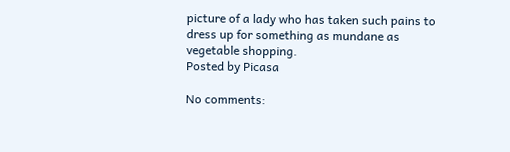picture of a lady who has taken such pains to dress up for something as mundane as vegetable shopping.
Posted by Picasa

No comments: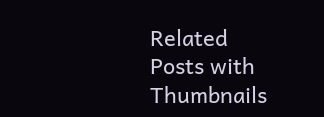Related Posts with Thumbnails